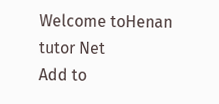Welcome toHenan tutor Net
Add to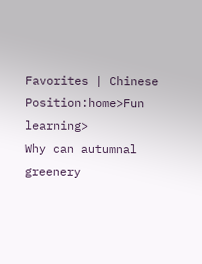Favorites | Chinese
Position:home>Fun learning>
Why can autumnal greenery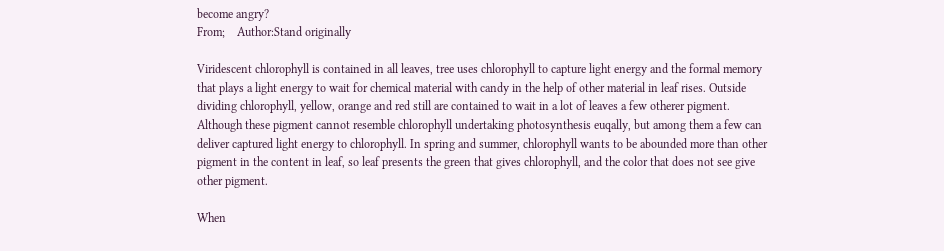become angry?
From;    Author:Stand originally

Viridescent chlorophyll is contained in all leaves, tree uses chlorophyll to capture light energy and the formal memory that plays a light energy to wait for chemical material with candy in the help of other material in leaf rises. Outside dividing chlorophyll, yellow, orange and red still are contained to wait in a lot of leaves a few otherer pigment. Although these pigment cannot resemble chlorophyll undertaking photosynthesis euqally, but among them a few can deliver captured light energy to chlorophyll. In spring and summer, chlorophyll wants to be abounded more than other pigment in the content in leaf, so leaf presents the green that gives chlorophyll, and the color that does not see give other pigment.

When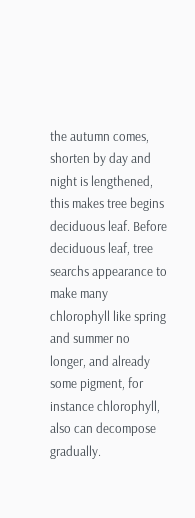the autumn comes, shorten by day and night is lengthened, this makes tree begins deciduous leaf. Before deciduous leaf, tree searchs appearance to make many chlorophyll like spring and summer no longer, and already some pigment, for instance chlorophyll, also can decompose gradually.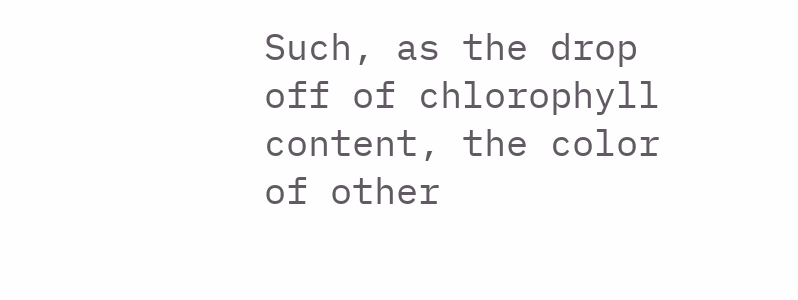Such, as the drop off of chlorophyll content, the color of other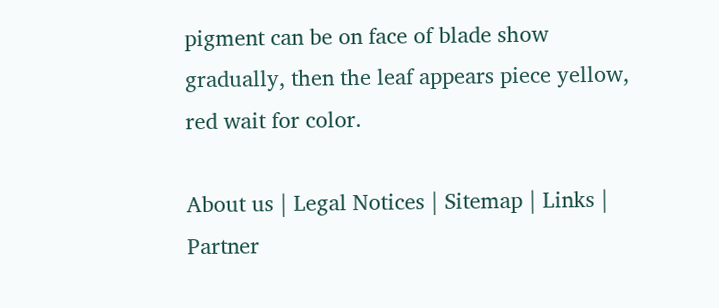pigment can be on face of blade show gradually, then the leaf appears piece yellow, red wait for color.

About us | Legal Notices | Sitemap | Links | Partner